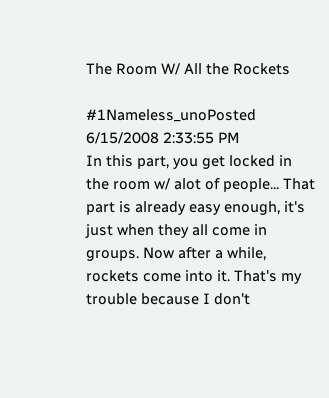The Room W/ All the Rockets

#1Nameless_unoPosted 6/15/2008 2:33:55 PM
In this part, you get locked in the room w/ alot of people... That part is already easy enough, it's just when they all come in groups. Now after a while, rockets come into it. That's my trouble because I don't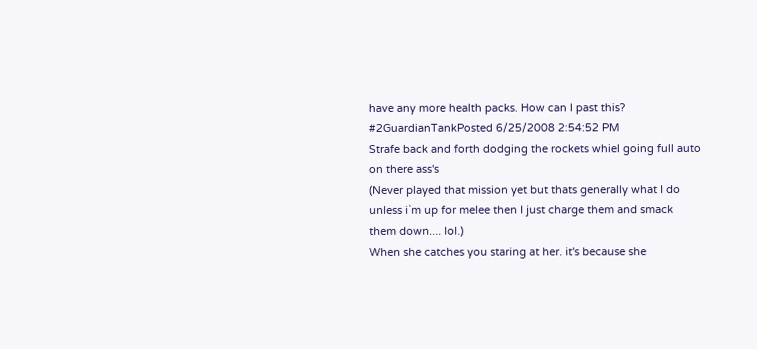have any more health packs. How can I past this?
#2GuardianTankPosted 6/25/2008 2:54:52 PM
Strafe back and forth dodging the rockets whiel going full auto on there ass's
(Never played that mission yet but thats generally what I do unless i`m up for melee then I just charge them and smack them down.... lol.)
When she catches you staring at her. it's because she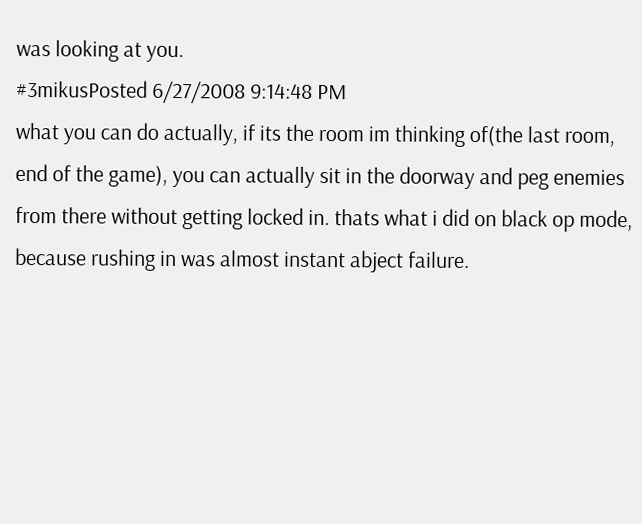was looking at you.
#3mikusPosted 6/27/2008 9:14:48 PM
what you can do actually, if its the room im thinking of(the last room, end of the game), you can actually sit in the doorway and peg enemies from there without getting locked in. thats what i did on black op mode, because rushing in was almost instant abject failure.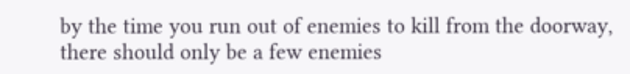by the time you run out of enemies to kill from the doorway, there should only be a few enemies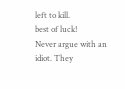left to kill.
best of luck!
Never argue with an idiot. They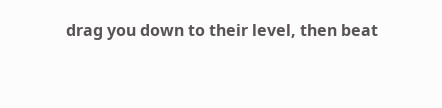drag you down to their level, then beat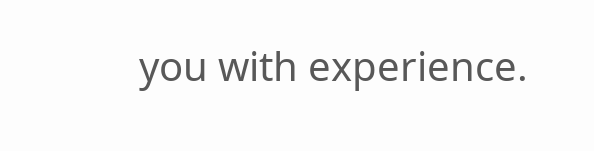you with experience.